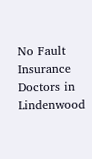No Fault Insurance Doctors in Lindenwood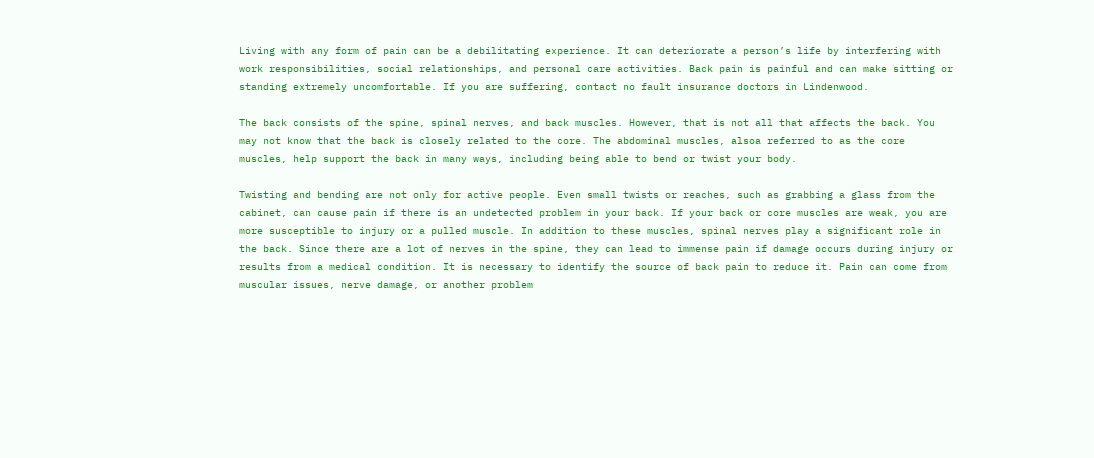Living with any form of pain can be a debilitating experience. It can deteriorate a person’s life by interfering with work responsibilities, social relationships, and personal care activities. Back pain is painful and can make sitting or standing extremely uncomfortable. If you are suffering, contact no fault insurance doctors in Lindenwood.

The back consists of the spine, spinal nerves, and back muscles. However, that is not all that affects the back. You may not know that the back is closely related to the core. The abdominal muscles, alsoa referred to as the core muscles, help support the back in many ways, including being able to bend or twist your body.

Twisting and bending are not only for active people. Even small twists or reaches, such as grabbing a glass from the cabinet, can cause pain if there is an undetected problem in your back. If your back or core muscles are weak, you are more susceptible to injury or a pulled muscle. In addition to these muscles, spinal nerves play a significant role in the back. Since there are a lot of nerves in the spine, they can lead to immense pain if damage occurs during injury or results from a medical condition. It is necessary to identify the source of back pain to reduce it. Pain can come from muscular issues, nerve damage, or another problem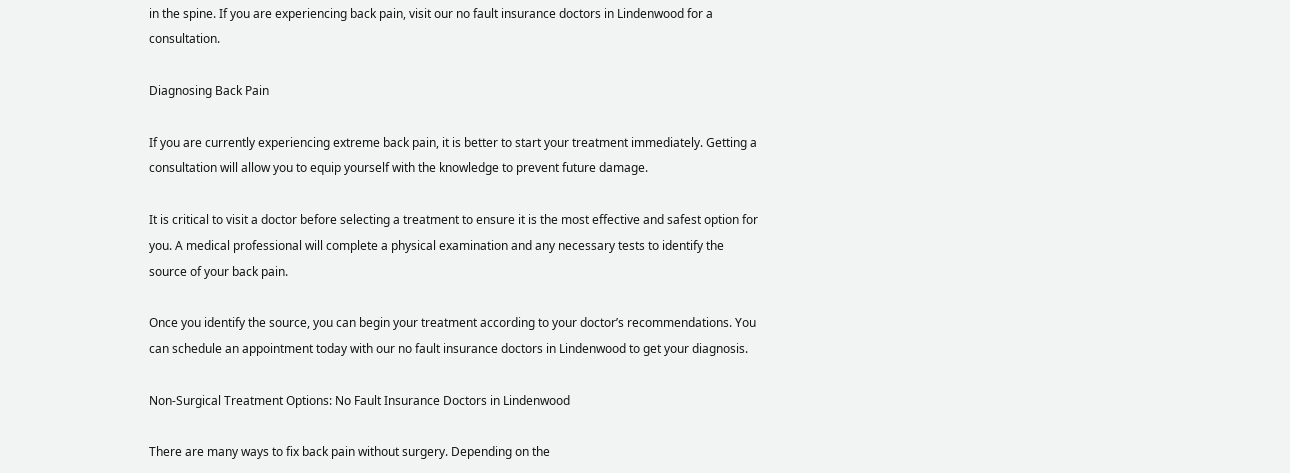in the spine. If you are experiencing back pain, visit our no fault insurance doctors in Lindenwood for a consultation.

Diagnosing Back Pain

If you are currently experiencing extreme back pain, it is better to start your treatment immediately. Getting a consultation will allow you to equip yourself with the knowledge to prevent future damage.

It is critical to visit a doctor before selecting a treatment to ensure it is the most effective and safest option for you. A medical professional will complete a physical examination and any necessary tests to identify the source of your back pain.

Once you identify the source, you can begin your treatment according to your doctor’s recommendations. You can schedule an appointment today with our no fault insurance doctors in Lindenwood to get your diagnosis.

Non-Surgical Treatment Options: No Fault Insurance Doctors in Lindenwood

There are many ways to fix back pain without surgery. Depending on the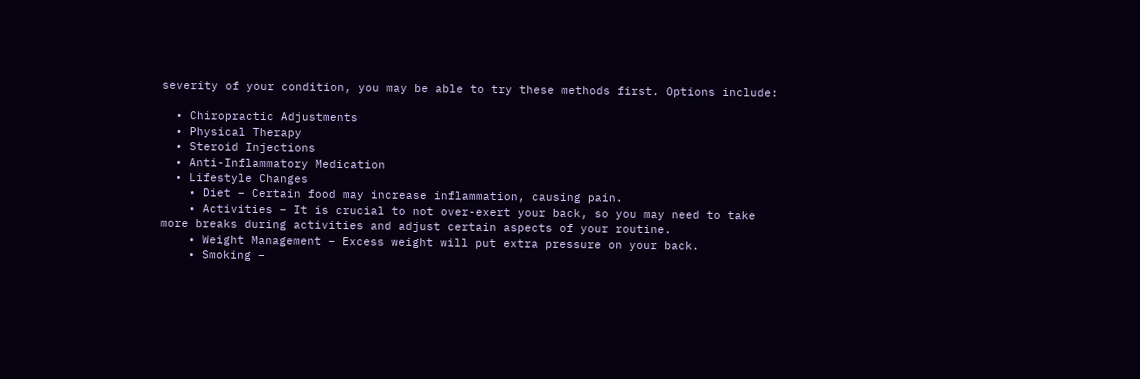severity of your condition, you may be able to try these methods first. Options include:

  • Chiropractic Adjustments
  • Physical Therapy
  • Steroid Injections
  • Anti-Inflammatory Medication
  • Lifestyle Changes
    • Diet – Certain food may increase inflammation, causing pain.
    • Activities – It is crucial to not over-exert your back, so you may need to take more breaks during activities and adjust certain aspects of your routine.
    • Weight Management – Excess weight will put extra pressure on your back.
    • Smoking –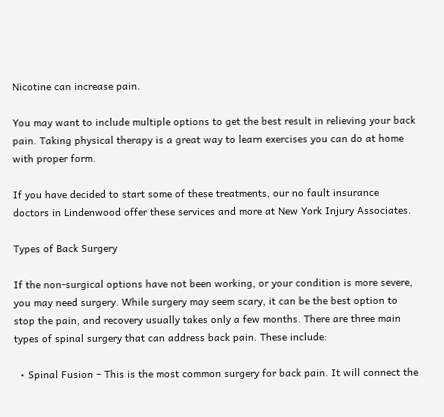Nicotine can increase pain.

You may want to include multiple options to get the best result in relieving your back pain. Taking physical therapy is a great way to learn exercises you can do at home with proper form.

If you have decided to start some of these treatments, our no fault insurance doctors in Lindenwood offer these services and more at New York Injury Associates.

Types of Back Surgery

If the non-surgical options have not been working, or your condition is more severe, you may need surgery. While surgery may seem scary, it can be the best option to stop the pain, and recovery usually takes only a few months. There are three main types of spinal surgery that can address back pain. These include:

  • Spinal Fusion – This is the most common surgery for back pain. It will connect the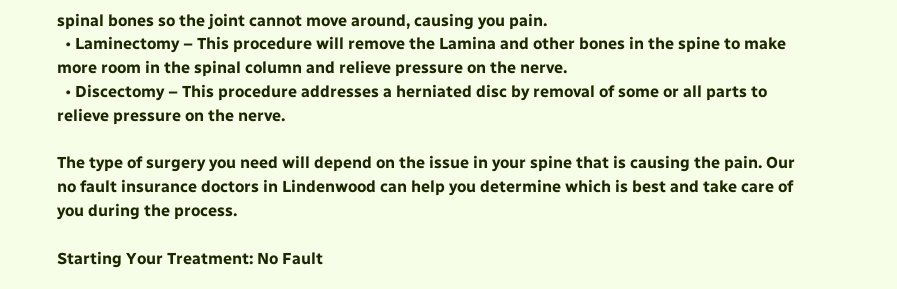spinal bones so the joint cannot move around, causing you pain.
  • Laminectomy – This procedure will remove the Lamina and other bones in the spine to make more room in the spinal column and relieve pressure on the nerve.
  • Discectomy – This procedure addresses a herniated disc by removal of some or all parts to relieve pressure on the nerve.

The type of surgery you need will depend on the issue in your spine that is causing the pain. Our no fault insurance doctors in Lindenwood can help you determine which is best and take care of you during the process.

Starting Your Treatment: No Fault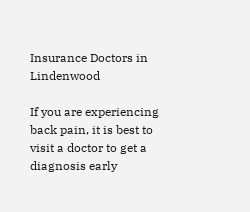Insurance Doctors in Lindenwood

If you are experiencing back pain, it is best to visit a doctor to get a diagnosis early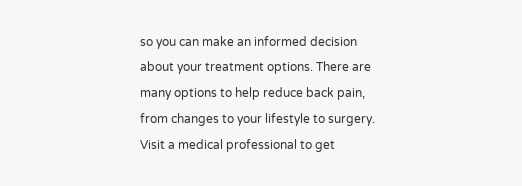so you can make an informed decision about your treatment options. There are many options to help reduce back pain, from changes to your lifestyle to surgery. Visit a medical professional to get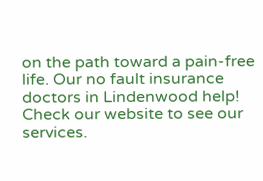on the path toward a pain-free life. Our no fault insurance doctors in Lindenwood help! Check our website to see our services.